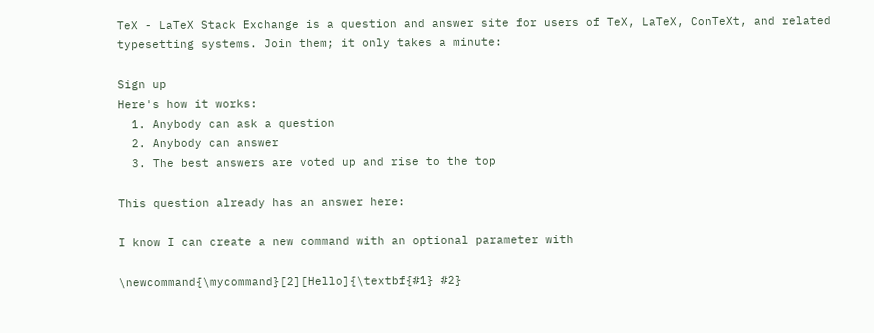TeX - LaTeX Stack Exchange is a question and answer site for users of TeX, LaTeX, ConTeXt, and related typesetting systems. Join them; it only takes a minute:

Sign up
Here's how it works:
  1. Anybody can ask a question
  2. Anybody can answer
  3. The best answers are voted up and rise to the top

This question already has an answer here:

I know I can create a new command with an optional parameter with

\newcommand{\mycommand}[2][Hello]{\textbf{#1} #2}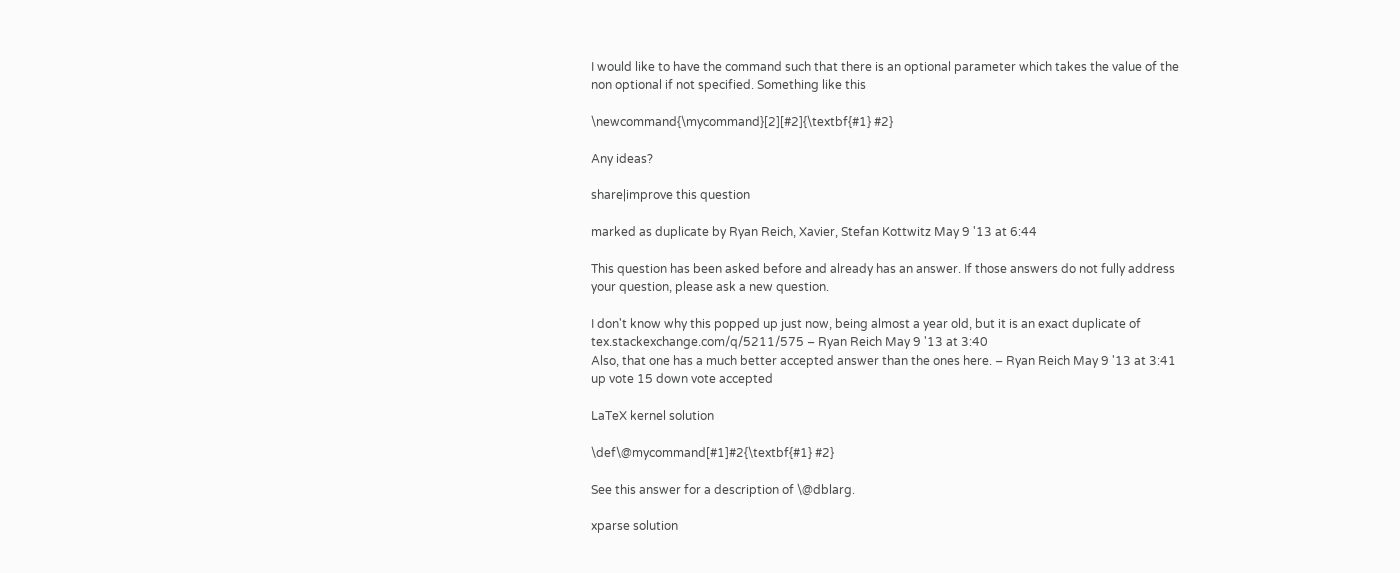I would like to have the command such that there is an optional parameter which takes the value of the non optional if not specified. Something like this

\newcommand{\mycommand}[2][#2]{\textbf{#1} #2}

Any ideas?

share|improve this question

marked as duplicate by Ryan Reich, Xavier, Stefan Kottwitz May 9 '13 at 6:44

This question has been asked before and already has an answer. If those answers do not fully address your question, please ask a new question.

I don't know why this popped up just now, being almost a year old, but it is an exact duplicate of tex.stackexchange.com/q/5211/575 – Ryan Reich May 9 '13 at 3:40
Also, that one has a much better accepted answer than the ones here. – Ryan Reich May 9 '13 at 3:41
up vote 15 down vote accepted

LaTeX kernel solution

\def\@mycommand[#1]#2{\textbf{#1} #2}

See this answer for a description of \@dblarg.

xparse solution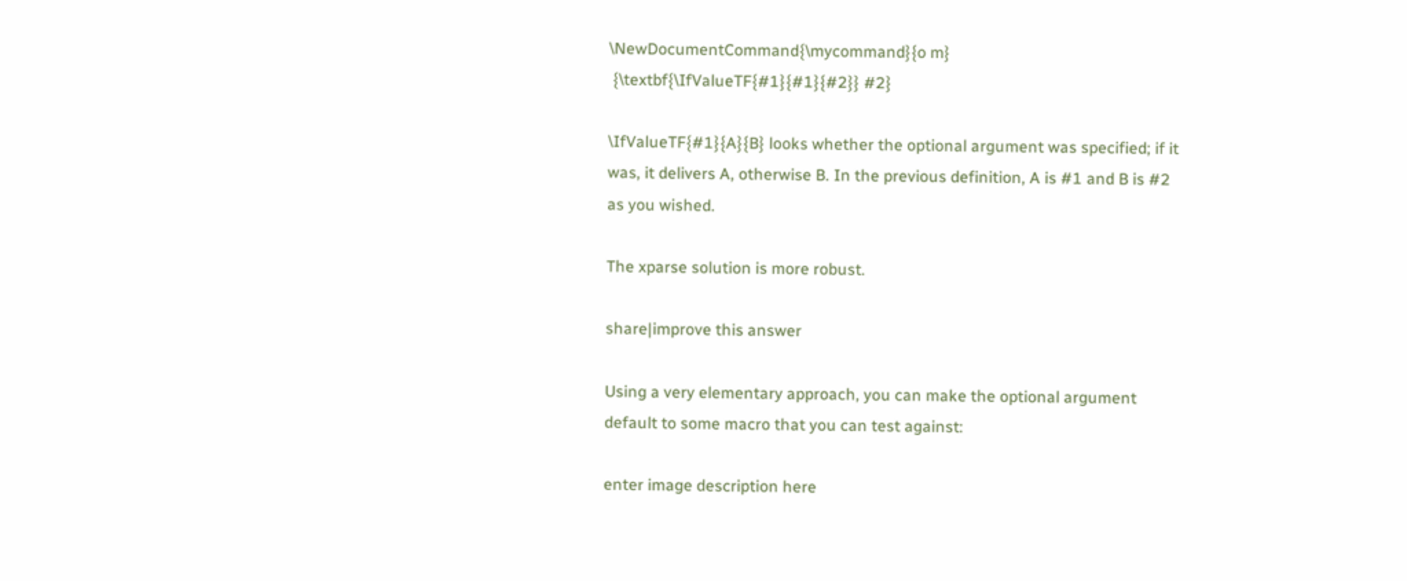\NewDocumentCommand{\mycommand}{o m}
 {\textbf{\IfValueTF{#1}{#1}{#2}} #2}

\IfValueTF{#1}{A}{B} looks whether the optional argument was specified; if it was, it delivers A, otherwise B. In the previous definition, A is #1 and B is #2 as you wished.

The xparse solution is more robust.

share|improve this answer

Using a very elementary approach, you can make the optional argument default to some macro that you can test against:

enter image description here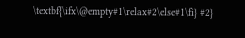\textbf{\ifx\@empty#1\relax#2\else#1\fi} #2}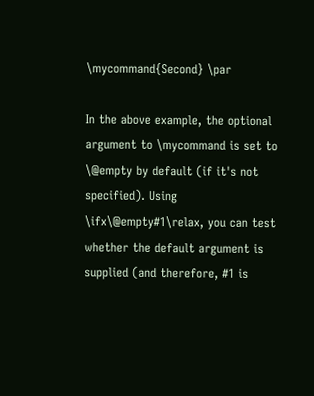\mycommand{Second} \par

In the above example, the optional argument to \mycommand is set to \@empty by default (if it's not specified). Using \ifx\@empty#1\relax, you can test whether the default argument is supplied (and therefore, #1 is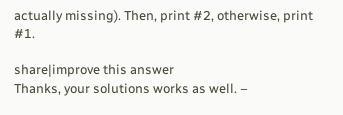actually missing). Then, print #2, otherwise, print #1.

share|improve this answer
Thanks, your solutions works as well. –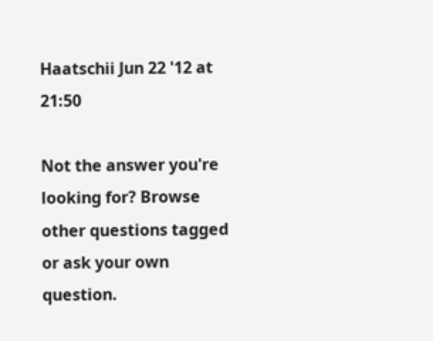Haatschii Jun 22 '12 at 21:50

Not the answer you're looking for? Browse other questions tagged or ask your own question.